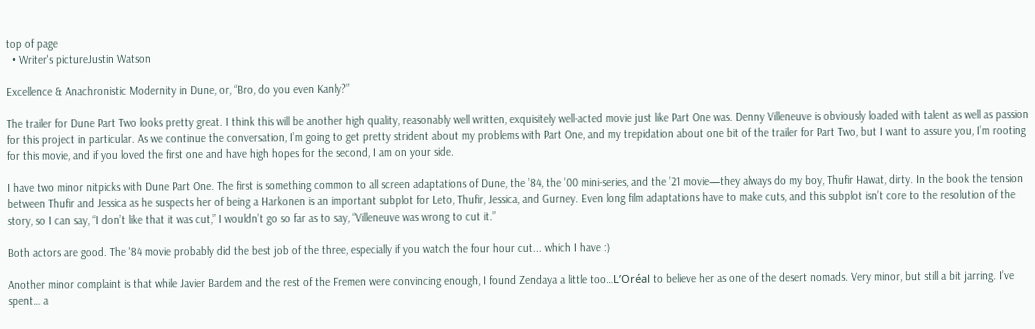top of page
  • Writer's pictureJustin Watson

Excellence & Anachronistic Modernity in Dune, or, “Bro, do you even Kanly?”

The trailer for Dune Part Two looks pretty great. I think this will be another high quality, reasonably well written, exquisitely well-acted movie just like Part One was. Denny Villeneuve is obviously loaded with talent as well as passion for this project in particular. As we continue the conversation, I’m going to get pretty strident about my problems with Part One, and my trepidation about one bit of the trailer for Part Two, but I want to assure you, I’m rooting for this movie, and if you loved the first one and have high hopes for the second, I am on your side.

I have two minor nitpicks with Dune Part One. The first is something common to all screen adaptations of Dune, the ’84, the ’00 mini-series, and the ’21 movie—they always do my boy, Thufir Hawat, dirty. In the book the tension between Thufir and Jessica as he suspects her of being a Harkonen is an important subplot for Leto, Thufir, Jessica, and Gurney. Even long film adaptations have to make cuts, and this subplot isn’t core to the resolution of the story, so I can say, “I don’t like that it was cut,” I wouldn’t go so far as to say, “Villeneuve was wrong to cut it.”

Both actors are good. The '84 movie probably did the best job of the three, especially if you watch the four hour cut... which I have :)

Another minor complaint is that while Javier Bardem and the rest of the Fremen were convincing enough, I found Zendaya a little too…L’Oréal to believe her as one of the desert nomads. Very minor, but still a bit jarring. I’ve spent… a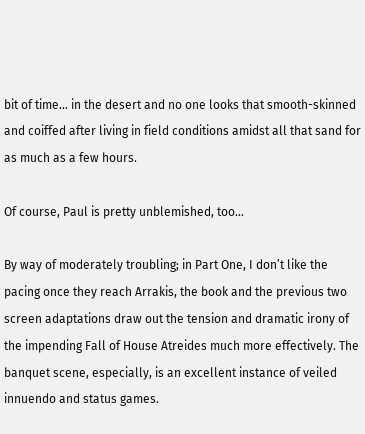bit of time… in the desert and no one looks that smooth-skinned and coiffed after living in field conditions amidst all that sand for as much as a few hours.

Of course, Paul is pretty unblemished, too...

By way of moderately troubling; in Part One, I don’t like the pacing once they reach Arrakis, the book and the previous two screen adaptations draw out the tension and dramatic irony of the impending Fall of House Atreides much more effectively. The banquet scene, especially, is an excellent instance of veiled innuendo and status games.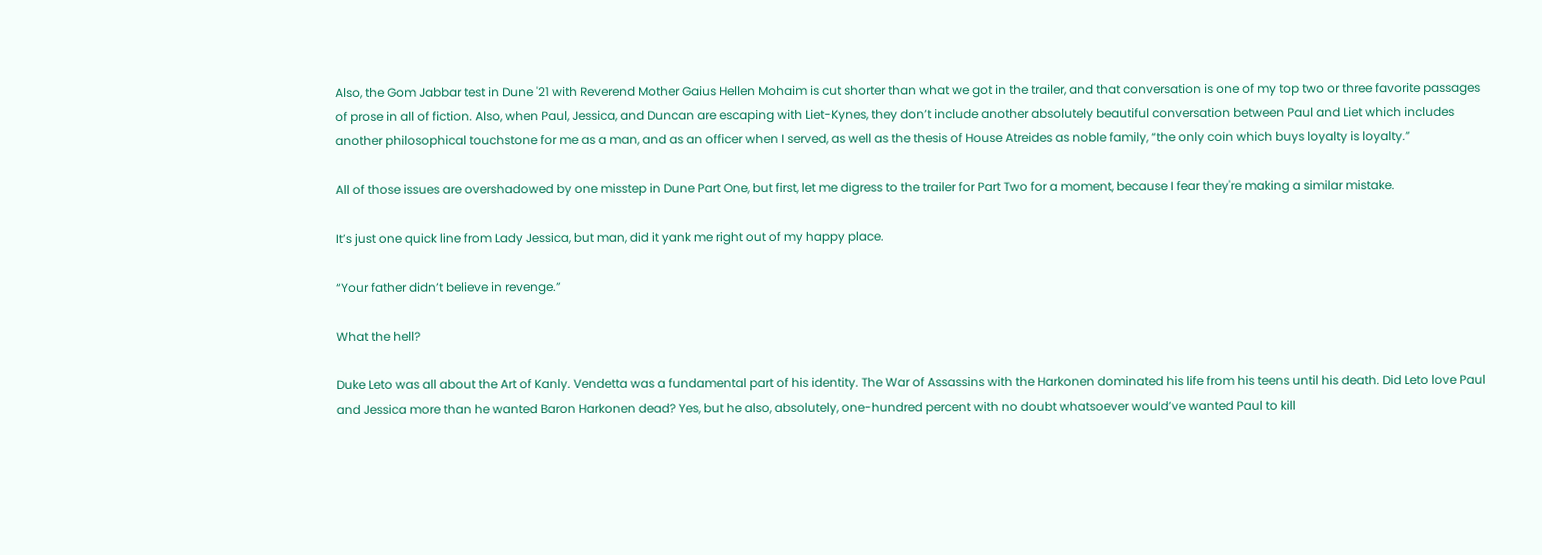Also, the Gom Jabbar test in Dune '21 with Reverend Mother Gaius Hellen Mohaim is cut shorter than what we got in the trailer, and that conversation is one of my top two or three favorite passages of prose in all of fiction. Also, when Paul, Jessica, and Duncan are escaping with Liet-Kynes, they don’t include another absolutely beautiful conversation between Paul and Liet which includes another philosophical touchstone for me as a man, and as an officer when I served, as well as the thesis of House Atreides as noble family, “the only coin which buys loyalty is loyalty.”

All of those issues are overshadowed by one misstep in Dune Part One, but first, let me digress to the trailer for Part Two for a moment, because I fear they're making a similar mistake.

It’s just one quick line from Lady Jessica, but man, did it yank me right out of my happy place.

“Your father didn’t believe in revenge.”

What the hell?

Duke Leto was all about the Art of Kanly. Vendetta was a fundamental part of his identity. The War of Assassins with the Harkonen dominated his life from his teens until his death. Did Leto love Paul and Jessica more than he wanted Baron Harkonen dead? Yes, but he also, absolutely, one-hundred percent with no doubt whatsoever would’ve wanted Paul to kill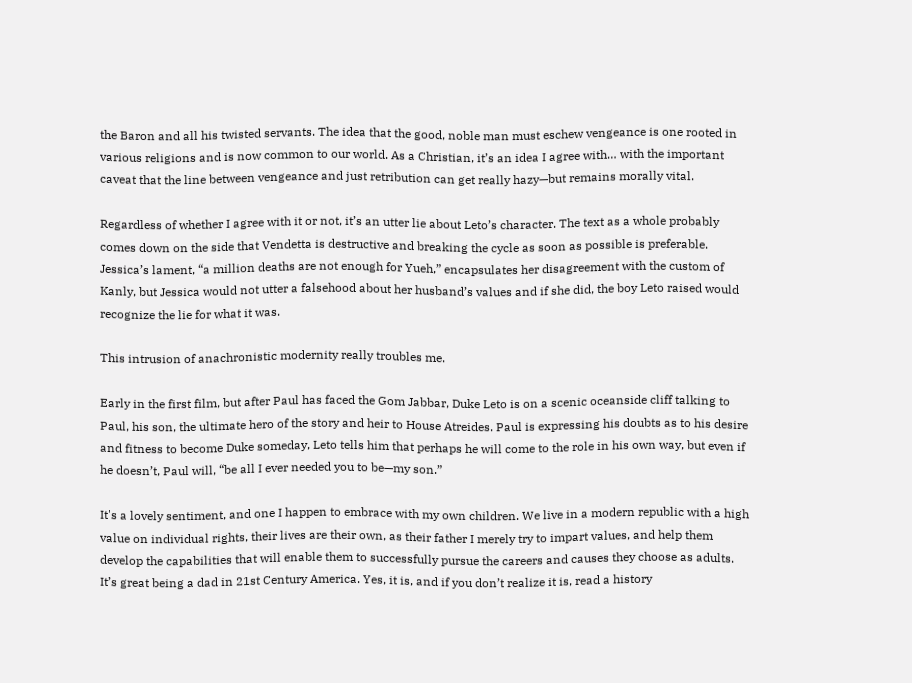the Baron and all his twisted servants. The idea that the good, noble man must eschew vengeance is one rooted in various religions and is now common to our world. As a Christian, it’s an idea I agree with… with the important caveat that the line between vengeance and just retribution can get really hazy—but remains morally vital.

Regardless of whether I agree with it or not, it’s an utter lie about Leto’s character. The text as a whole probably comes down on the side that Vendetta is destructive and breaking the cycle as soon as possible is preferable. Jessica’s lament, “a million deaths are not enough for Yueh,” encapsulates her disagreement with the custom of Kanly, but Jessica would not utter a falsehood about her husband’s values and if she did, the boy Leto raised would recognize the lie for what it was.

This intrusion of anachronistic modernity really troubles me.

Early in the first film, but after Paul has faced the Gom Jabbar, Duke Leto is on a scenic oceanside cliff talking to Paul, his son, the ultimate hero of the story and heir to House Atreides. Paul is expressing his doubts as to his desire and fitness to become Duke someday, Leto tells him that perhaps he will come to the role in his own way, but even if he doesn’t, Paul will, “be all I ever needed you to be—my son.”

It's a lovely sentiment, and one I happen to embrace with my own children. We live in a modern republic with a high value on individual rights, their lives are their own, as their father I merely try to impart values, and help them develop the capabilities that will enable them to successfully pursue the careers and causes they choose as adults. It’s great being a dad in 21st Century America. Yes, it is, and if you don’t realize it is, read a history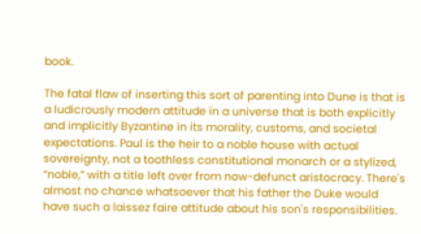book.

The fatal flaw of inserting this sort of parenting into Dune is that is a ludicrously modern attitude in a universe that is both explicitly and implicitly Byzantine in its morality, customs, and societal expectations. Paul is the heir to a noble house with actual sovereignty, not a toothless constitutional monarch or a stylized, “noble,” with a title left over from now-defunct aristocracy. There's almost no chance whatsoever that his father the Duke would have such a laissez faire attitude about his son's responsibilities.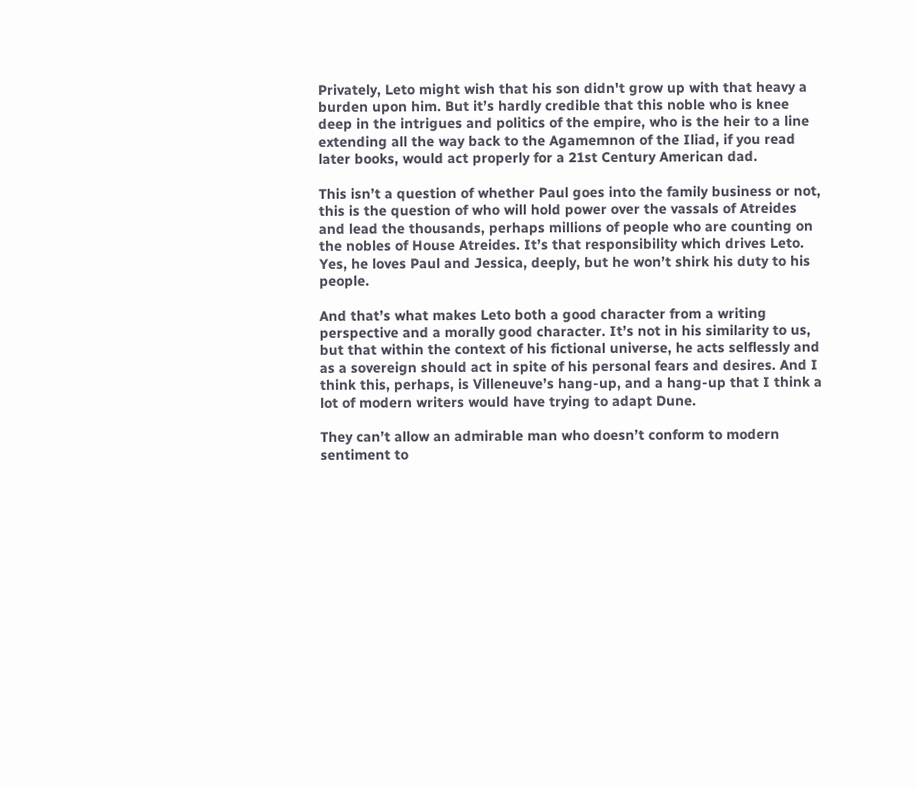Privately, Leto might wish that his son didn't grow up with that heavy a burden upon him. But it’s hardly credible that this noble who is knee deep in the intrigues and politics of the empire, who is the heir to a line extending all the way back to the Agamemnon of the Iliad, if you read later books, would act properly for a 21st Century American dad.

This isn’t a question of whether Paul goes into the family business or not, this is the question of who will hold power over the vassals of Atreides and lead the thousands, perhaps millions of people who are counting on the nobles of House Atreides. It’s that responsibility which drives Leto. Yes, he loves Paul and Jessica, deeply, but he won’t shirk his duty to his people.

And that’s what makes Leto both a good character from a writing perspective and a morally good character. It’s not in his similarity to us, but that within the context of his fictional universe, he acts selflessly and as a sovereign should act in spite of his personal fears and desires. And I think this, perhaps, is Villeneuve’s hang-up, and a hang-up that I think a lot of modern writers would have trying to adapt Dune.

They can’t allow an admirable man who doesn’t conform to modern sentiment to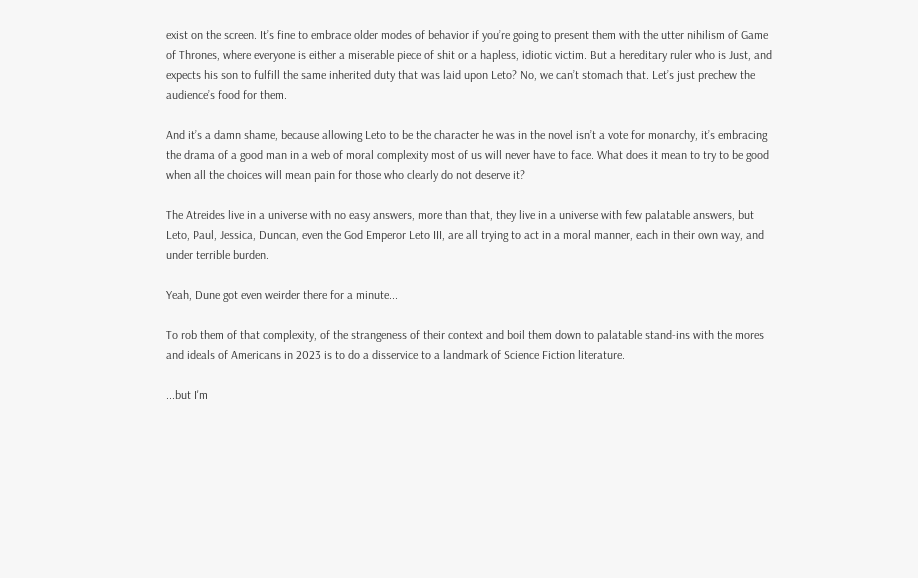exist on the screen. It’s fine to embrace older modes of behavior if you’re going to present them with the utter nihilism of Game of Thrones, where everyone is either a miserable piece of shit or a hapless, idiotic victim. But a hereditary ruler who is Just, and expects his son to fulfill the same inherited duty that was laid upon Leto? No, we can’t stomach that. Let’s just prechew the audience’s food for them.

And it’s a damn shame, because allowing Leto to be the character he was in the novel isn’t a vote for monarchy, it’s embracing the drama of a good man in a web of moral complexity most of us will never have to face. What does it mean to try to be good when all the choices will mean pain for those who clearly do not deserve it?

The Atreides live in a universe with no easy answers, more than that, they live in a universe with few palatable answers, but Leto, Paul, Jessica, Duncan, even the God Emperor Leto III, are all trying to act in a moral manner, each in their own way, and under terrible burden.

Yeah, Dune got even weirder there for a minute...

To rob them of that complexity, of the strangeness of their context and boil them down to palatable stand-ins with the mores and ideals of Americans in 2023 is to do a disservice to a landmark of Science Fiction literature.

...but I'm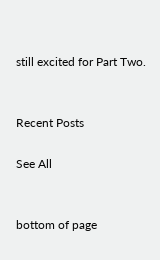still excited for Part Two.


Recent Posts

See All


bottom of page